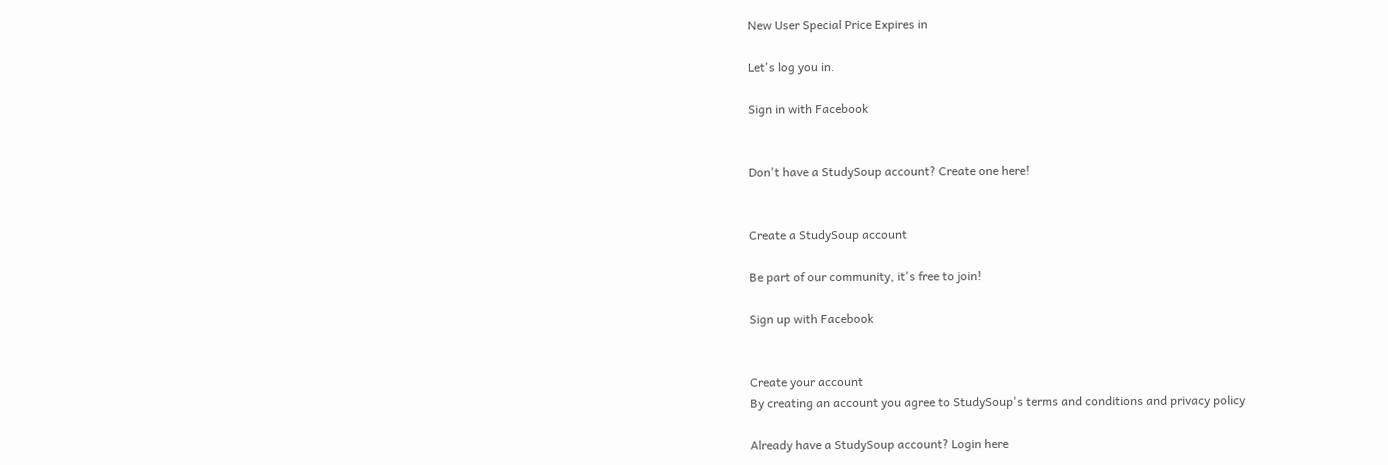New User Special Price Expires in

Let's log you in.

Sign in with Facebook


Don't have a StudySoup account? Create one here!


Create a StudySoup account

Be part of our community, it's free to join!

Sign up with Facebook


Create your account
By creating an account you agree to StudySoup's terms and conditions and privacy policy

Already have a StudySoup account? Login here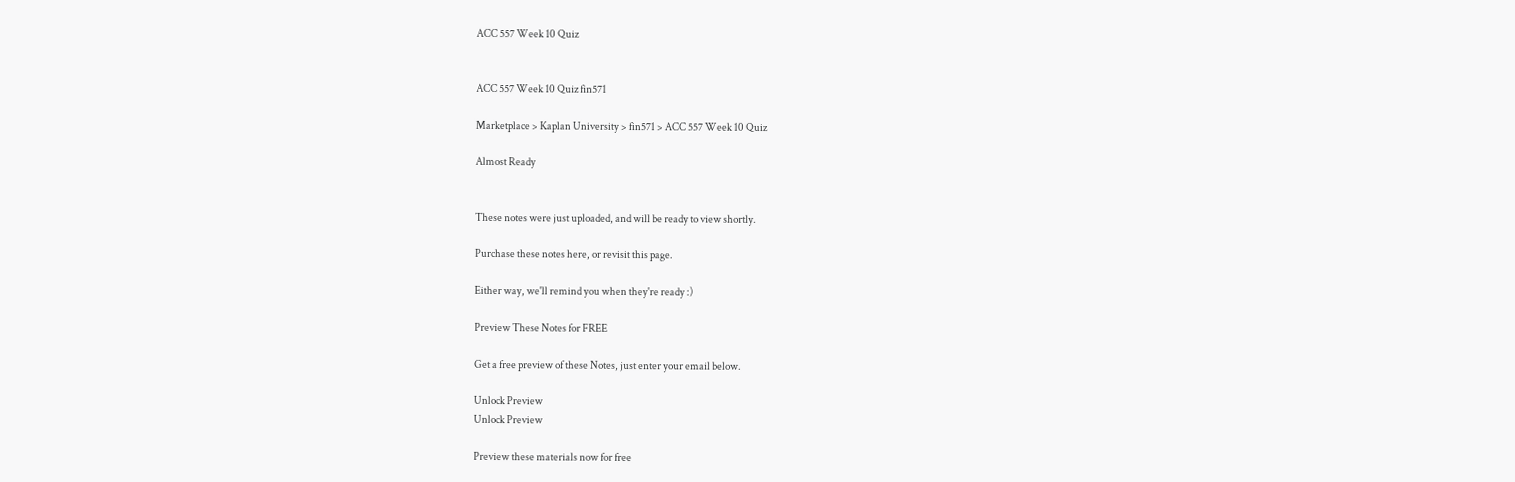ACC 557 Week 10 Quiz


ACC 557 Week 10 Quiz fin571

Marketplace > Kaplan University > fin571 > ACC 557 Week 10 Quiz

Almost Ready


These notes were just uploaded, and will be ready to view shortly.

Purchase these notes here, or revisit this page.

Either way, we'll remind you when they're ready :)

Preview These Notes for FREE

Get a free preview of these Notes, just enter your email below.

Unlock Preview
Unlock Preview

Preview these materials now for free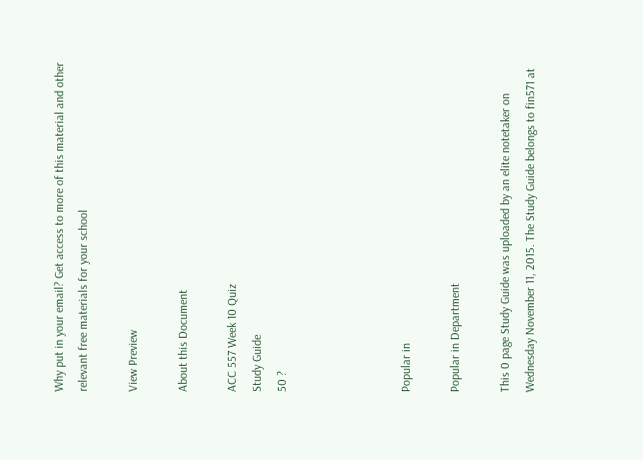Why put in your email? Get access to more of this material and other relevant free materials for your school

View Preview

About this Document

ACC 557 Week 10 Quiz
Study Guide
50 ?




Popular in

Popular in Department

This 0 page Study Guide was uploaded by an elite notetaker on Wednesday November 11, 2015. The Study Guide belongs to fin571 at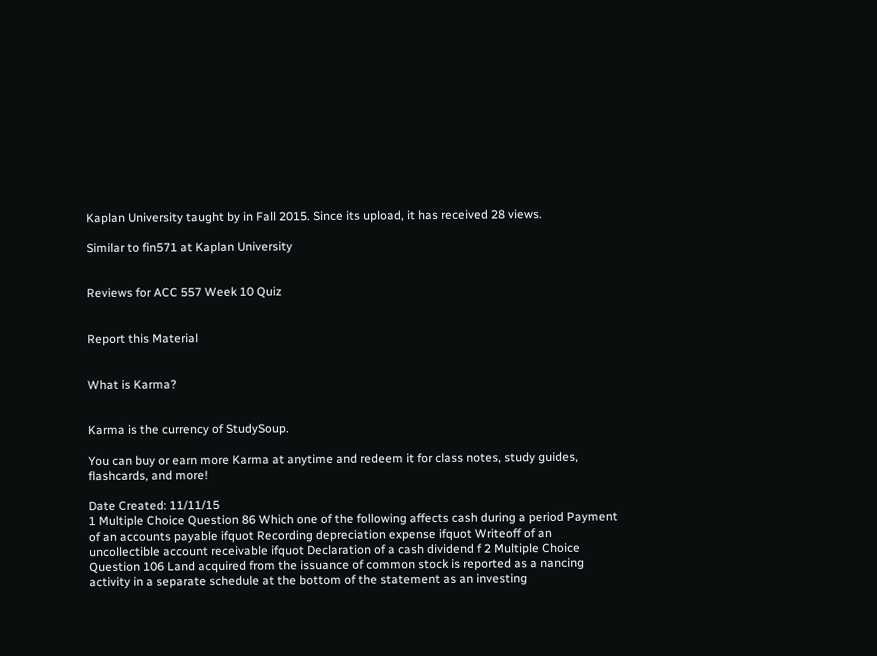Kaplan University taught by in Fall 2015. Since its upload, it has received 28 views.

Similar to fin571 at Kaplan University


Reviews for ACC 557 Week 10 Quiz


Report this Material


What is Karma?


Karma is the currency of StudySoup.

You can buy or earn more Karma at anytime and redeem it for class notes, study guides, flashcards, and more!

Date Created: 11/11/15
1 Multiple Choice Question 86 Which one of the following affects cash during a period Payment of an accounts payable ifquot Recording depreciation expense ifquot Writeoff of an uncollectible account receivable ifquot Declaration of a cash dividend f 2 Multiple Choice Question 106 Land acquired from the issuance of common stock is reported as a nancing activity in a separate schedule at the bottom of the statement as an investing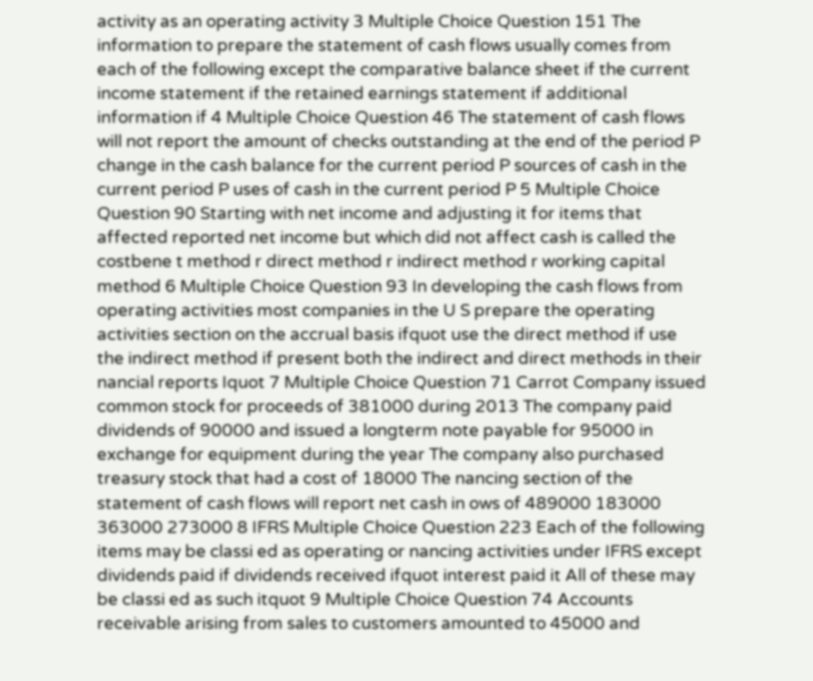activity as an operating activity 3 Multiple Choice Question 151 The information to prepare the statement of cash flows usually comes from each of the following except the comparative balance sheet if the current income statement if the retained earnings statement if additional information if 4 Multiple Choice Question 46 The statement of cash flows will not report the amount of checks outstanding at the end of the period P change in the cash balance for the current period P sources of cash in the current period P uses of cash in the current period P 5 Multiple Choice Question 90 Starting with net income and adjusting it for items that affected reported net income but which did not affect cash is called the costbene t method r direct method r indirect method r working capital method 6 Multiple Choice Question 93 In developing the cash flows from operating activities most companies in the U S prepare the operating activities section on the accrual basis ifquot use the direct method if use the indirect method if present both the indirect and direct methods in their nancial reports Iquot 7 Multiple Choice Question 71 Carrot Company issued common stock for proceeds of 381000 during 2013 The company paid dividends of 90000 and issued a longterm note payable for 95000 in exchange for equipment during the year The company also purchased treasury stock that had a cost of 18000 The nancing section of the statement of cash flows will report net cash in ows of 489000 183000 363000 273000 8 IFRS Multiple Choice Question 223 Each of the following items may be classi ed as operating or nancing activities under IFRS except dividends paid if dividends received ifquot interest paid it All of these may be classi ed as such itquot 9 Multiple Choice Question 74 Accounts receivable arising from sales to customers amounted to 45000 and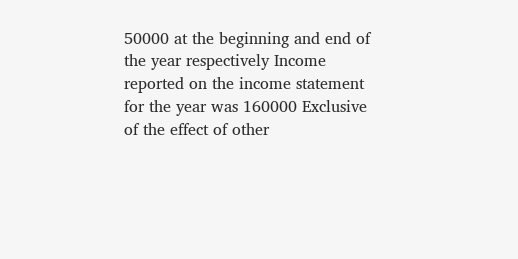50000 at the beginning and end of the year respectively Income reported on the income statement for the year was 160000 Exclusive of the effect of other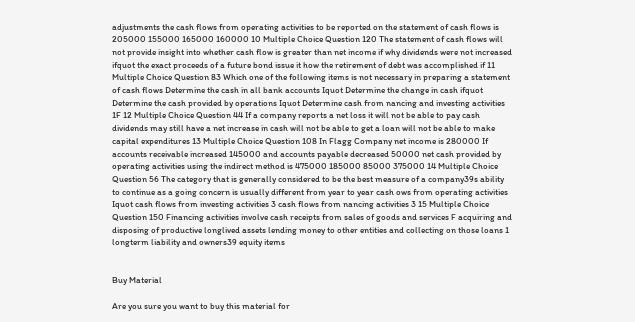adjustments the cash flows from operating activities to be reported on the statement of cash flows is 205000 155000 165000 160000 10 Multiple Choice Question 120 The statement of cash flows will not provide insight into whether cash flow is greater than net income if why dividends were not increased ifquot the exact proceeds of a future bond issue it how the retirement of debt was accomplished if 11 Multiple Choice Question 83 Which one of the following items is not necessary in preparing a statement of cash flows Determine the cash in all bank accounts Iquot Determine the change in cash ifquot Determine the cash provided by operations Iquot Determine cash from nancing and investing activities 1F 12 Multiple Choice Question 44 If a company reports a net loss it will not be able to pay cash dividends may still have a net increase in cash will not be able to get a loan will not be able to make capital expenditures 13 Multiple Choice Question 108 In Flagg Company net income is 280000 If accounts receivable increased 145000 and accounts payable decreased 50000 net cash provided by operating activities using the indirect method is 475000 185000 85000 375000 14 Multiple Choice Question 56 The category that is generally considered to be the best measure of a company39s ability to continue as a going concern is usually different from year to year cash ows from operating activities Iquot cash flows from investing activities 3 cash flows from nancing activities 3 15 Multiple Choice Question 150 Financing activities involve cash receipts from sales of goods and services F acquiring and disposing of productive longlived assets lending money to other entities and collecting on those loans 1 longterm liability and owners39 equity items


Buy Material

Are you sure you want to buy this material for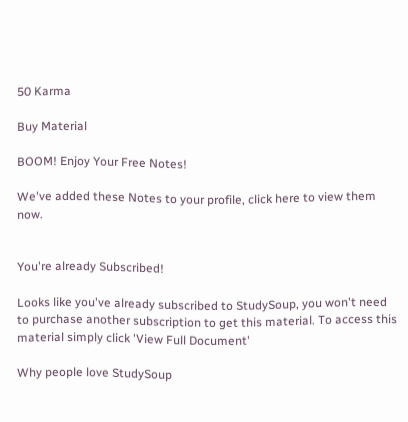50 Karma

Buy Material

BOOM! Enjoy Your Free Notes!

We've added these Notes to your profile, click here to view them now.


You're already Subscribed!

Looks like you've already subscribed to StudySoup, you won't need to purchase another subscription to get this material. To access this material simply click 'View Full Document'

Why people love StudySoup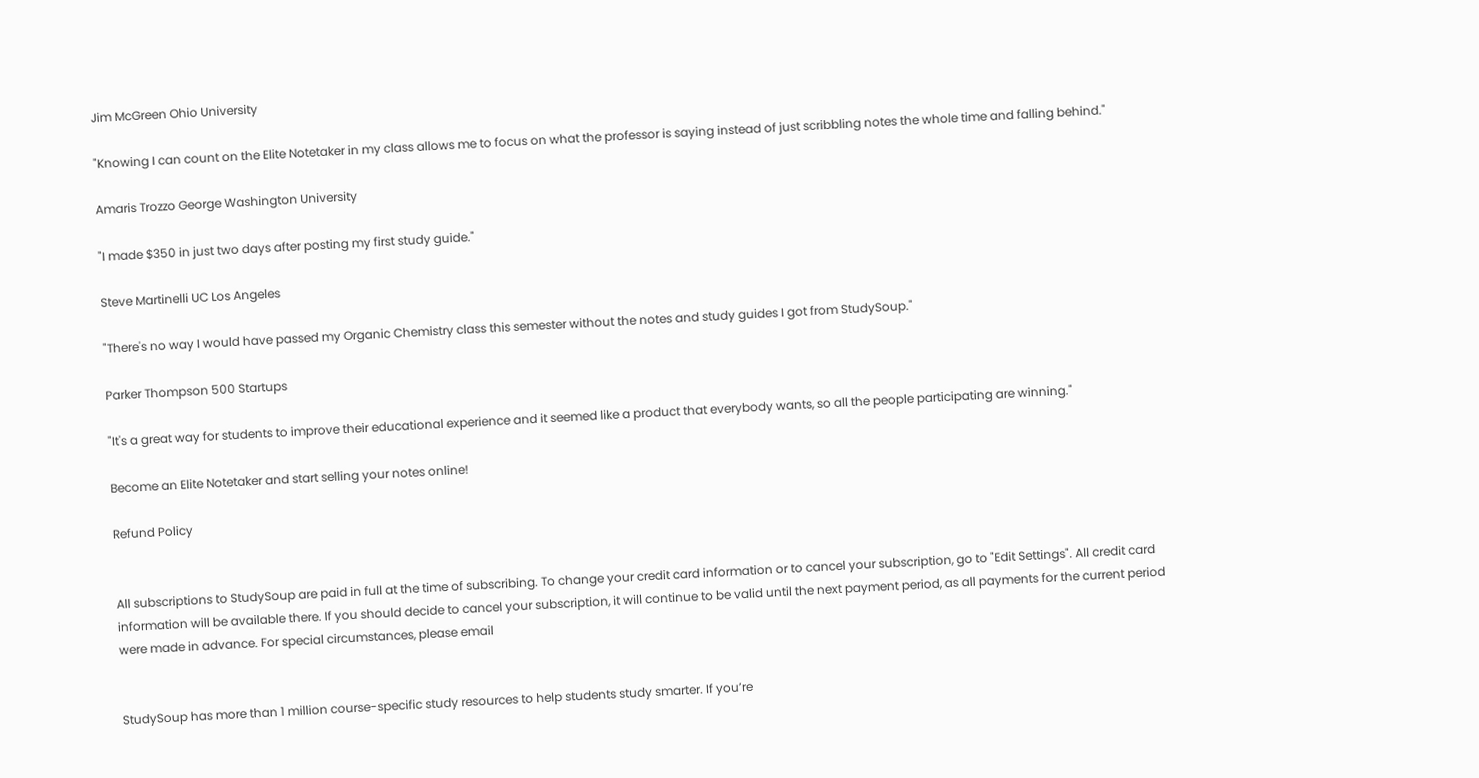Jim McGreen Ohio University

"Knowing I can count on the Elite Notetaker in my class allows me to focus on what the professor is saying instead of just scribbling notes the whole time and falling behind."

Amaris Trozzo George Washington University

"I made $350 in just two days after posting my first study guide."

Steve Martinelli UC Los Angeles

"There's no way I would have passed my Organic Chemistry class this semester without the notes and study guides I got from StudySoup."

Parker Thompson 500 Startups

"It's a great way for students to improve their educational experience and it seemed like a product that everybody wants, so all the people participating are winning."

Become an Elite Notetaker and start selling your notes online!

Refund Policy


All subscriptions to StudySoup are paid in full at the time of subscribing. To change your credit card information or to cancel your subscription, go to "Edit Settings". All credit card information will be available there. If you should decide to cancel your subscription, it will continue to be valid until the next payment period, as all payments for the current period were made in advance. For special circumstances, please email


StudySoup has more than 1 million course-specific study resources to help students study smarter. If you’re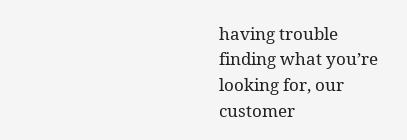having trouble finding what you’re looking for, our customer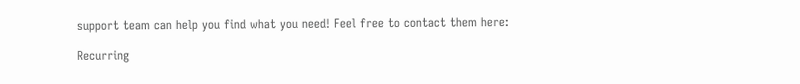support team can help you find what you need! Feel free to contact them here:

Recurring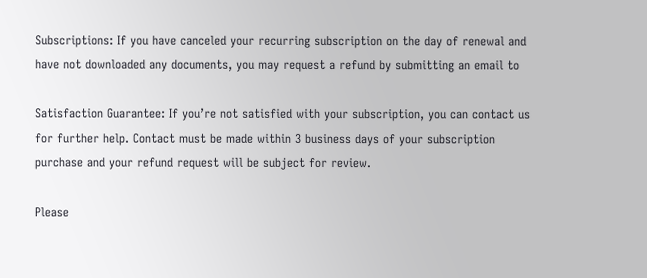Subscriptions: If you have canceled your recurring subscription on the day of renewal and have not downloaded any documents, you may request a refund by submitting an email to

Satisfaction Guarantee: If you’re not satisfied with your subscription, you can contact us for further help. Contact must be made within 3 business days of your subscription purchase and your refund request will be subject for review.

Please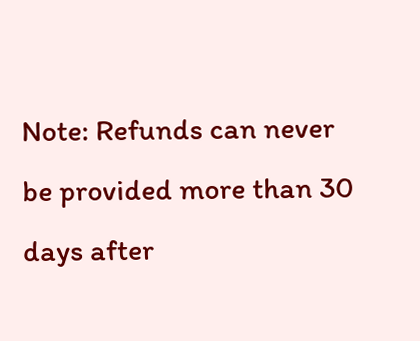Note: Refunds can never be provided more than 30 days after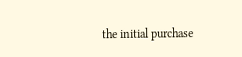the initial purchase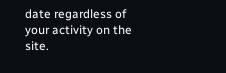date regardless of your activity on the site.